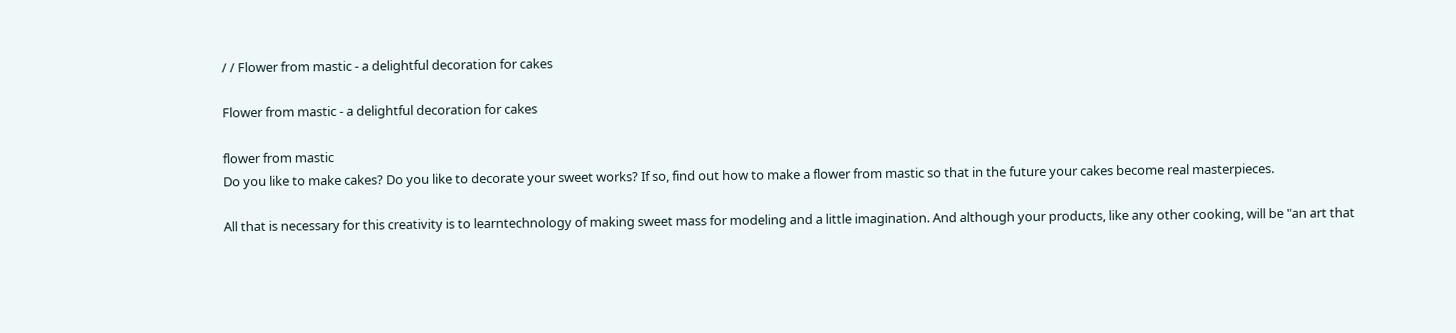/ / Flower from mastic - a delightful decoration for cakes

Flower from mastic - a delightful decoration for cakes

flower from mastic
Do you like to make cakes? Do you like to decorate your sweet works? If so, find out how to make a flower from mastic so that in the future your cakes become real masterpieces.

All that is necessary for this creativity is to learntechnology of making sweet mass for modeling and a little imagination. And although your products, like any other cooking, will be "an art that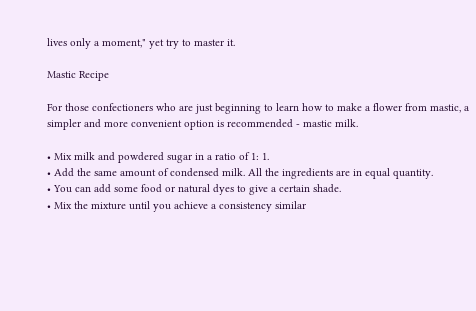lives only a moment," yet try to master it.

Mastic Recipe

For those confectioners who are just beginning to learn how to make a flower from mastic, a simpler and more convenient option is recommended - mastic milk.

• Mix milk and powdered sugar in a ratio of 1: 1.
• Add the same amount of condensed milk. All the ingredients are in equal quantity.
• You can add some food or natural dyes to give a certain shade.
• Mix the mixture until you achieve a consistency similar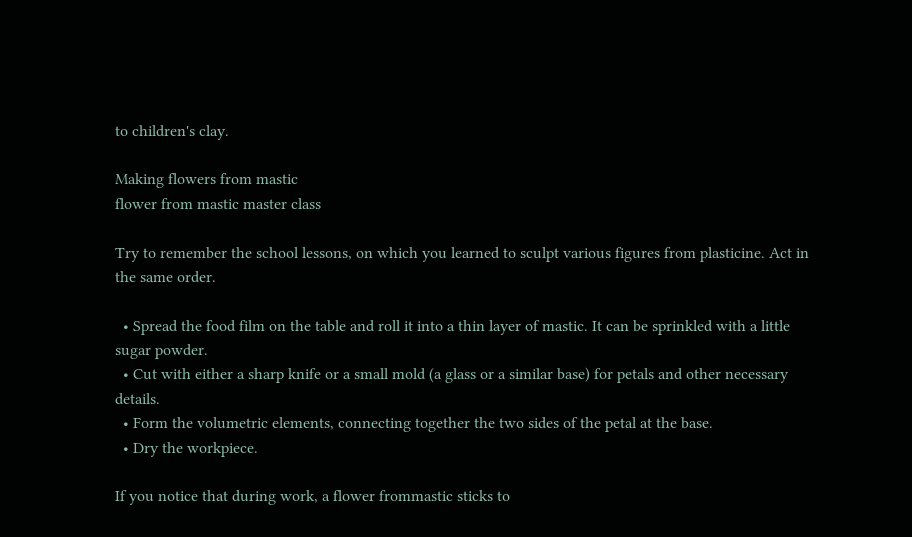to children's clay.

Making flowers from mastic
flower from mastic master class

Try to remember the school lessons, on which you learned to sculpt various figures from plasticine. Act in the same order.

  • Spread the food film on the table and roll it into a thin layer of mastic. It can be sprinkled with a little sugar powder.
  • Cut with either a sharp knife or a small mold (a glass or a similar base) for petals and other necessary details.
  • Form the volumetric elements, connecting together the two sides of the petal at the base.
  • Dry the workpiece.

If you notice that during work, a flower frommastic sticks to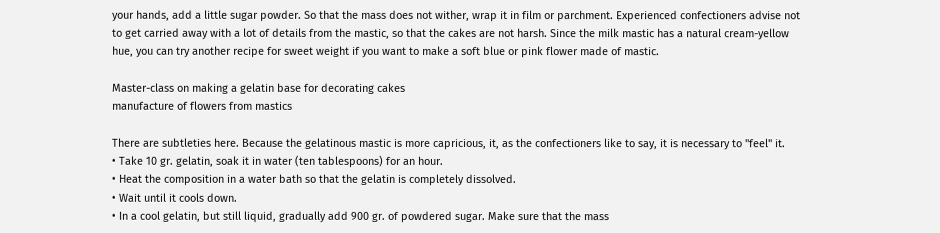your hands, add a little sugar powder. So that the mass does not wither, wrap it in film or parchment. Experienced confectioners advise not to get carried away with a lot of details from the mastic, so that the cakes are not harsh. Since the milk mastic has a natural cream-yellow hue, you can try another recipe for sweet weight if you want to make a soft blue or pink flower made of mastic.

Master-class on making a gelatin base for decorating cakes
manufacture of flowers from mastics

There are subtleties here. Because the gelatinous mastic is more capricious, it, as the confectioners like to say, it is necessary to "feel" it.
• Take 10 gr. gelatin, soak it in water (ten tablespoons) for an hour.
• Heat the composition in a water bath so that the gelatin is completely dissolved.
• Wait until it cools down.
• In a cool gelatin, but still liquid, gradually add 900 gr. of powdered sugar. Make sure that the mass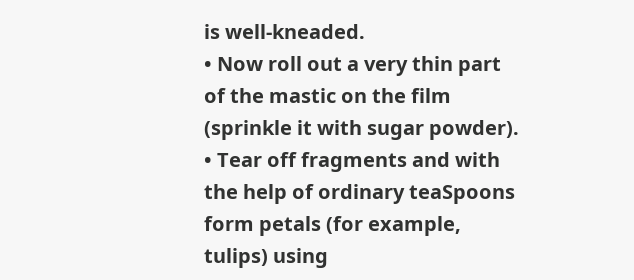is well-kneaded.
• Now roll out a very thin part of the mastic on the film (sprinkle it with sugar powder).
• Tear off fragments and with the help of ordinary teaSpoons form petals (for example, tulips) using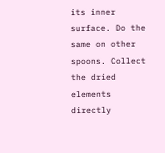its inner surface. Do the same on other spoons. Collect the dried elements directly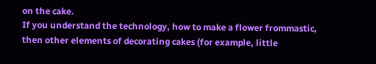on the cake.
If you understand the technology, how to make a flower frommastic, then other elements of decorating cakes (for example, little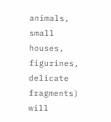animals, small houses, figurines, delicate fragments) will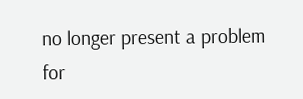no longer present a problem for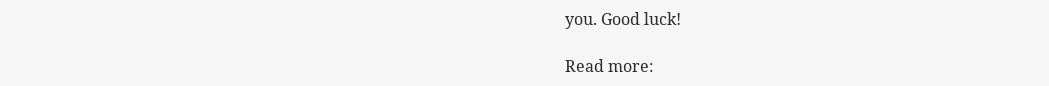you. Good luck!

Read more: